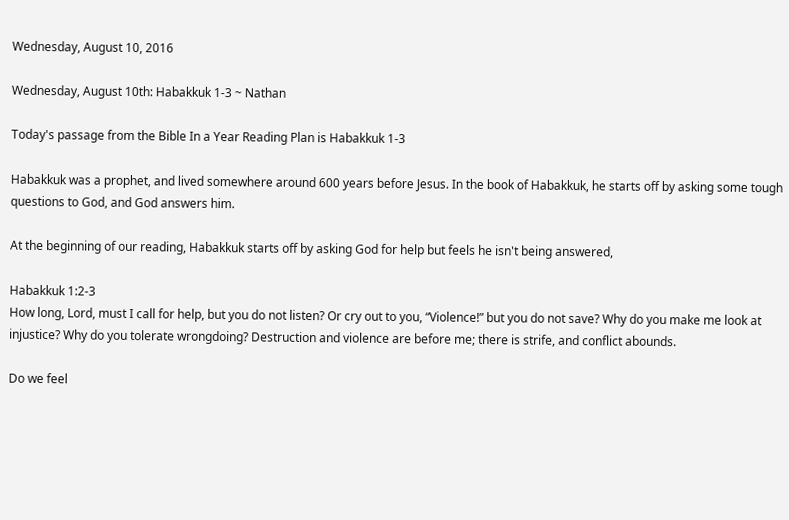Wednesday, August 10, 2016

Wednesday, August 10th: Habakkuk 1-3 ~ Nathan

Today's passage from the Bible In a Year Reading Plan is Habakkuk 1-3

Habakkuk was a prophet, and lived somewhere around 600 years before Jesus. In the book of Habakkuk, he starts off by asking some tough questions to God, and God answers him.

At the beginning of our reading, Habakkuk starts off by asking God for help but feels he isn't being answered,

Habakkuk 1:2-3
How long, Lord, must I call for help, but you do not listen? Or cry out to you, “Violence!” but you do not save? Why do you make me look at injustice? Why do you tolerate wrongdoing? Destruction and violence are before me; there is strife, and conflict abounds.

Do we feel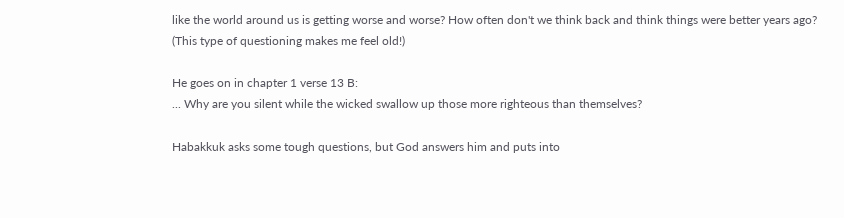like the world around us is getting worse and worse? How often don't we think back and think things were better years ago? (This type of questioning makes me feel old!)

He goes on in chapter 1 verse 13 B:
... Why are you silent while the wicked swallow up those more righteous than themselves?

Habakkuk asks some tough questions, but God answers him and puts into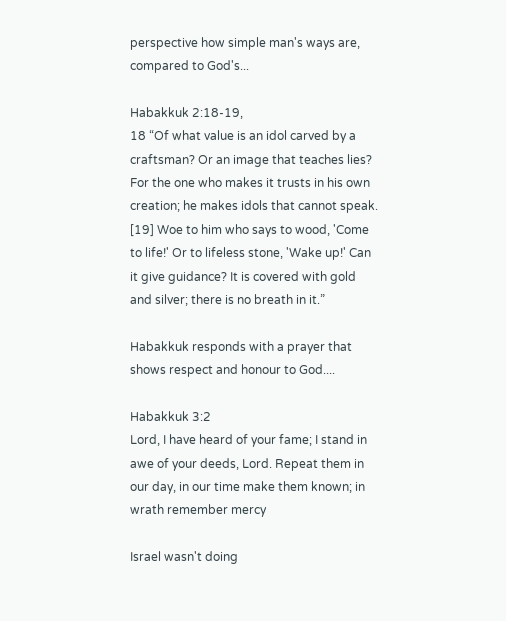perspective how simple man's ways are, compared to God's...

Habakkuk 2:18-19,
18 “Of what value is an idol carved by a craftsman? Or an image that teaches lies? For the one who makes it trusts in his own creation; he makes idols that cannot speak. [19] Woe to him who says to wood, 'Come to life!' Or to lifeless stone, 'Wake up!' Can it give guidance? It is covered with gold and silver; there is no breath in it.”

Habakkuk responds with a prayer that shows respect and honour to God....

Habakkuk 3:2
Lord, I have heard of your fame; I stand in awe of your deeds, Lord. Repeat them in our day, in our time make them known; in wrath remember mercy

Israel wasn't doing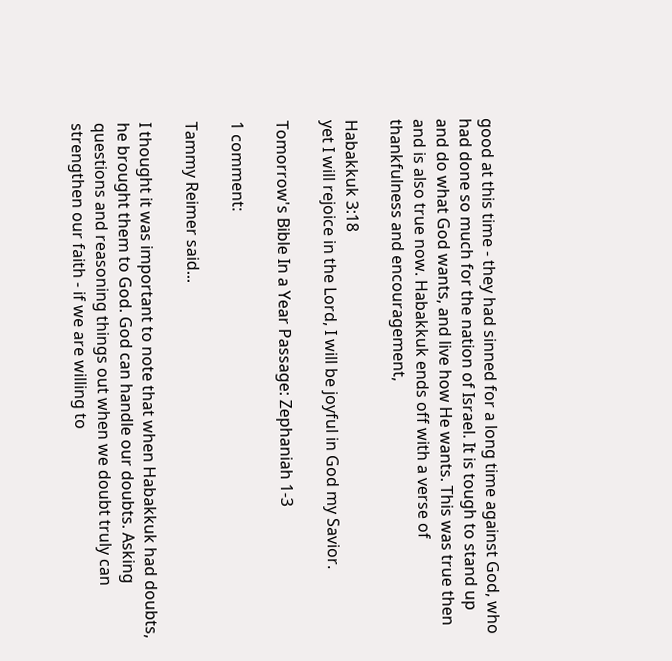good at this time - they had sinned for a long time against God, who had done so much for the nation of Israel. It is tough to stand up and do what God wants, and live how He wants. This was true then and is also true now. Habakkuk ends off with a verse of thankfulness and encouragement,

Habakkuk 3:18
yet I will rejoice in the Lord, I will be joyful in God my Savior.

Tomorrow's Bible In a Year Passage: Zephaniah 1-3

1 comment:

Tammy Reimer said...

I thought it was important to note that when Habakkuk had doubts, he brought them to God. God can handle our doubts. Asking questions and reasoning things out when we doubt truly can strengthen our faith - if we are willing to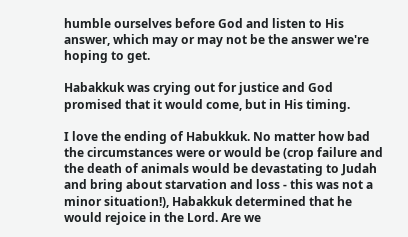humble ourselves before God and listen to His answer, which may or may not be the answer we're hoping to get.

Habakkuk was crying out for justice and God promised that it would come, but in His timing.

I love the ending of Habukkuk. No matter how bad the circumstances were or would be (crop failure and the death of animals would be devastating to Judah and bring about starvation and loss - this was not a minor situation!), Habakkuk determined that he would rejoice in the Lord. Are we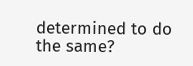determined to do the same?